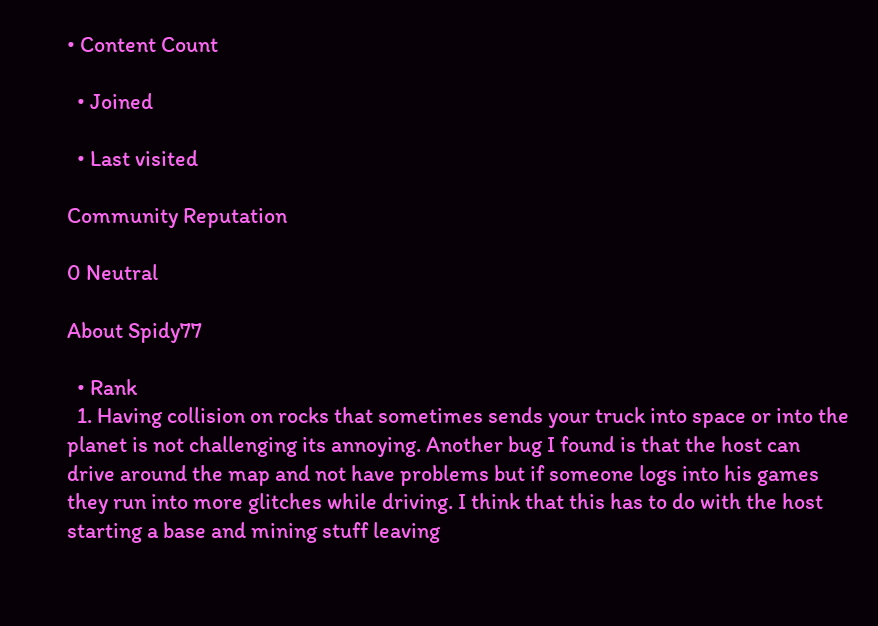• Content Count

  • Joined

  • Last visited

Community Reputation

0 Neutral

About Spidy77

  • Rank
  1. Having collision on rocks that sometimes sends your truck into space or into the planet is not challenging its annoying. Another bug I found is that the host can drive around the map and not have problems but if someone logs into his games they run into more glitches while driving. I think that this has to do with the host starting a base and mining stuff leaving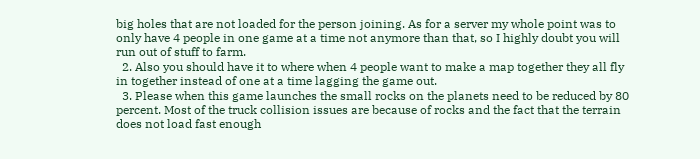big holes that are not loaded for the person joining. As for a server my whole point was to only have 4 people in one game at a time not anymore than that, so I highly doubt you will run out of stuff to farm.
  2. Also you should have it to where when 4 people want to make a map together they all fly in together instead of one at a time lagging the game out.
  3. Please when this game launches the small rocks on the planets need to be reduced by 80 percent. Most of the truck collision issues are because of rocks and the fact that the terrain does not load fast enough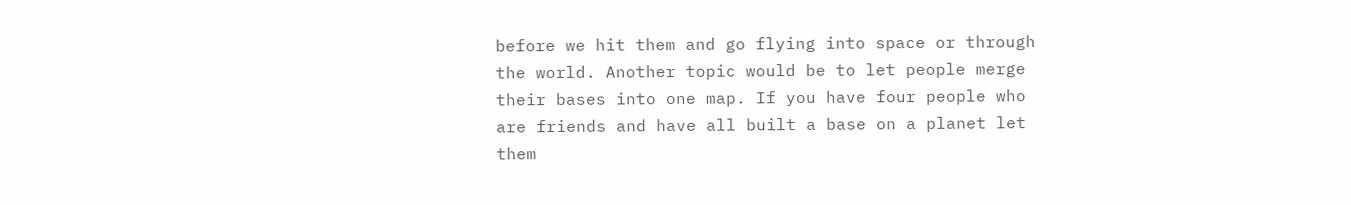before we hit them and go flying into space or through the world. Another topic would be to let people merge their bases into one map. If you have four people who are friends and have all built a base on a planet let them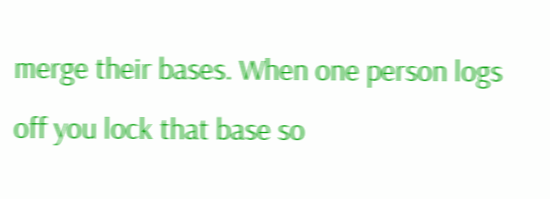merge their bases. When one person logs off you lock that base so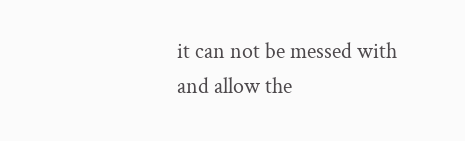it can not be messed with and allow the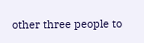other three people to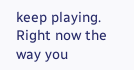keep playing. Right now the way you